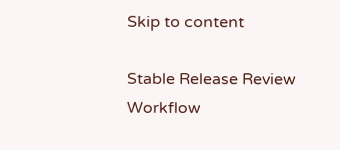Skip to content

Stable Release Review Workflow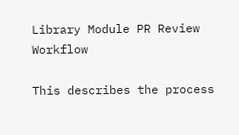Library Module PR Review Workflow

This describes the process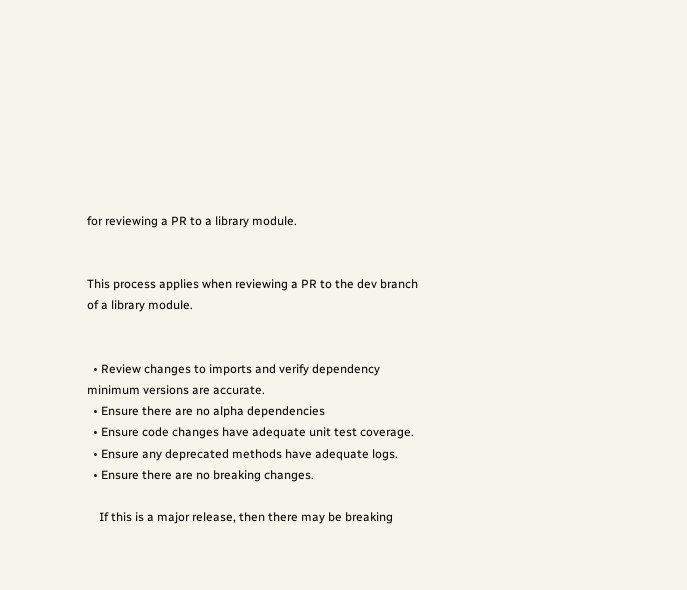for reviewing a PR to a library module.


This process applies when reviewing a PR to the dev branch of a library module.


  • Review changes to imports and verify dependency minimum versions are accurate.
  • Ensure there are no alpha dependencies
  • Ensure code changes have adequate unit test coverage.
  • Ensure any deprecated methods have adequate logs.
  • Ensure there are no breaking changes.

    If this is a major release, then there may be breaking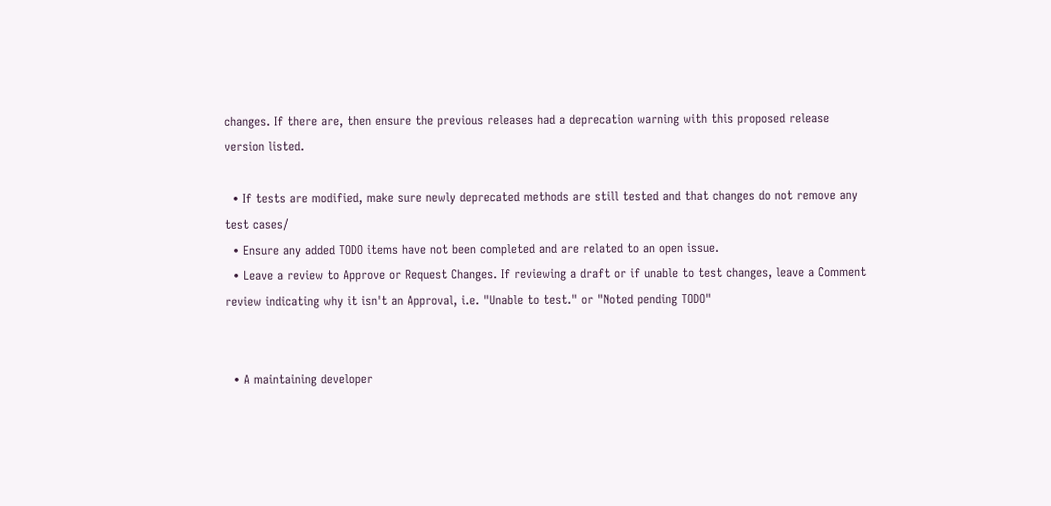changes. If there are, then ensure the previous releases had a deprecation warning with this proposed release version listed.

  • If tests are modified, make sure newly deprecated methods are still tested and that changes do not remove any test cases/
  • Ensure any added TODO items have not been completed and are related to an open issue.
  • Leave a review to Approve or Request Changes. If reviewing a draft or if unable to test changes, leave a Comment review indicating why it isn't an Approval, i.e. "Unable to test." or "Noted pending TODO"


  • A maintaining developer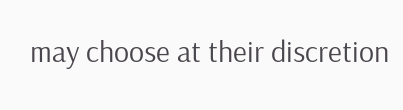may choose at their discretion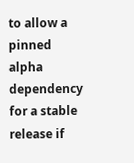to allow a pinned alpha dependency for a stable release if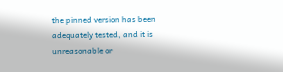the pinned version has been adequately tested, and it is unreasonable or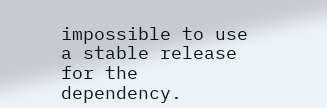impossible to use a stable release for the dependency.